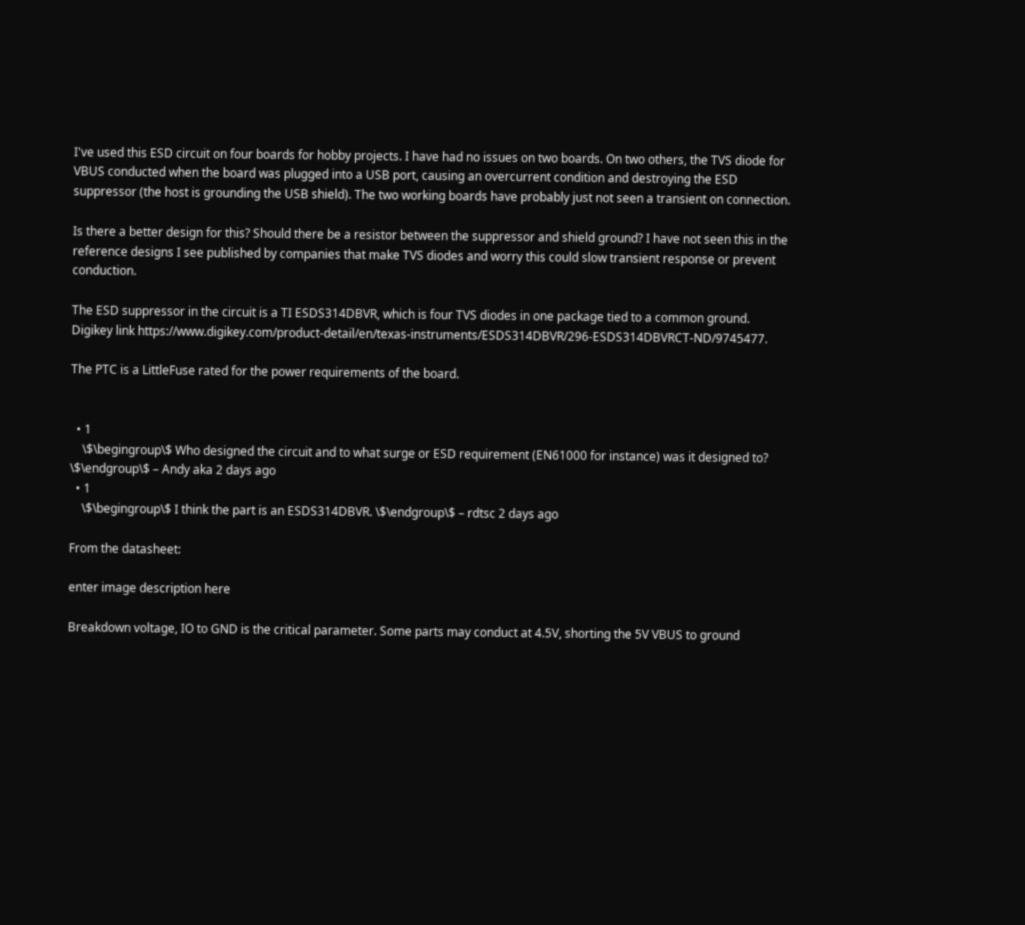I've used this ESD circuit on four boards for hobby projects. I have had no issues on two boards. On two others, the TVS diode for VBUS conducted when the board was plugged into a USB port, causing an overcurrent condition and destroying the ESD suppressor (the host is grounding the USB shield). The two working boards have probably just not seen a transient on connection.

Is there a better design for this? Should there be a resistor between the suppressor and shield ground? I have not seen this in the reference designs I see published by companies that make TVS diodes and worry this could slow transient response or prevent conduction.

The ESD suppressor in the circuit is a TI ESDS314DBVR, which is four TVS diodes in one package tied to a common ground. Digikey link https://www.digikey.com/product-detail/en/texas-instruments/ESDS314DBVR/296-ESDS314DBVRCT-ND/9745477.

The PTC is a LittleFuse rated for the power requirements of the board.


  • 1
    \$\begingroup\$ Who designed the circuit and to what surge or ESD requirement (EN61000 for instance) was it designed to? \$\endgroup\$ – Andy aka 2 days ago
  • 1
    \$\begingroup\$ I think the part is an ESDS314DBVR. \$\endgroup\$ – rdtsc 2 days ago

From the datasheet:

enter image description here

Breakdown voltage, IO to GND is the critical parameter. Some parts may conduct at 4.5V, shorting the 5V VBUS to ground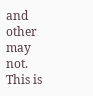and other may not. This is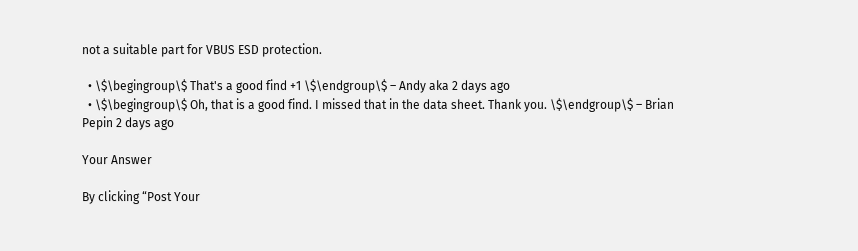not a suitable part for VBUS ESD protection.

  • \$\begingroup\$ That's a good find +1 \$\endgroup\$ – Andy aka 2 days ago
  • \$\begingroup\$ Oh, that is a good find. I missed that in the data sheet. Thank you. \$\endgroup\$ – Brian Pepin 2 days ago

Your Answer

By clicking “Post Your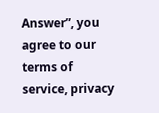Answer”, you agree to our terms of service, privacy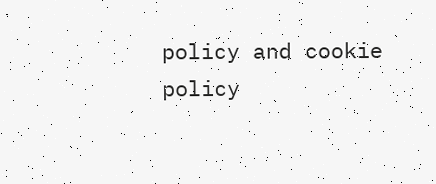policy and cookie policy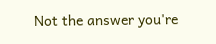Not the answer you're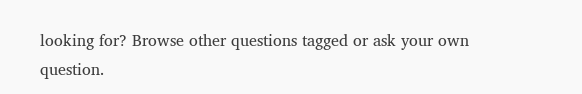looking for? Browse other questions tagged or ask your own question.